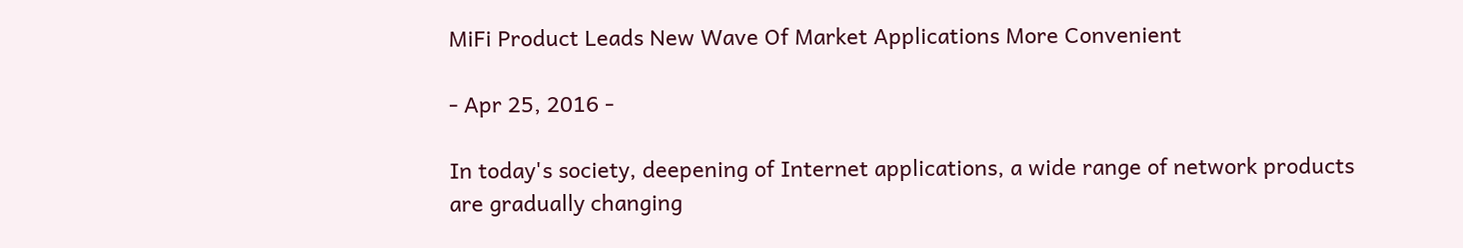MiFi Product Leads New Wave Of Market Applications More Convenient

- Apr 25, 2016 -

In today's society, deepening of Internet applications, a wide range of network products are gradually changing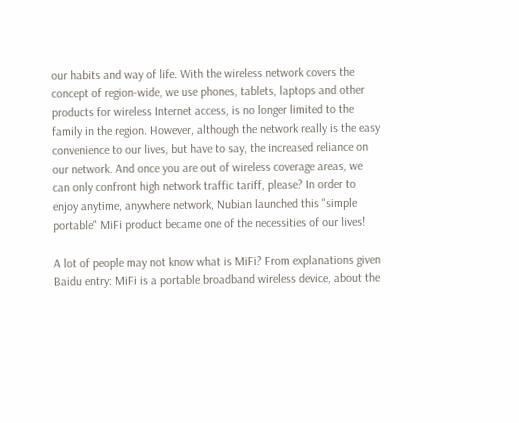our habits and way of life. With the wireless network covers the concept of region-wide, we use phones, tablets, laptops and other products for wireless Internet access, is no longer limited to the family in the region. However, although the network really is the easy convenience to our lives, but have to say, the increased reliance on our network. And once you are out of wireless coverage areas, we can only confront high network traffic tariff, please? In order to enjoy anytime, anywhere network, Nubian launched this "simple portable" MiFi product became one of the necessities of our lives!

A lot of people may not know what is MiFi? From explanations given Baidu entry: MiFi is a portable broadband wireless device, about the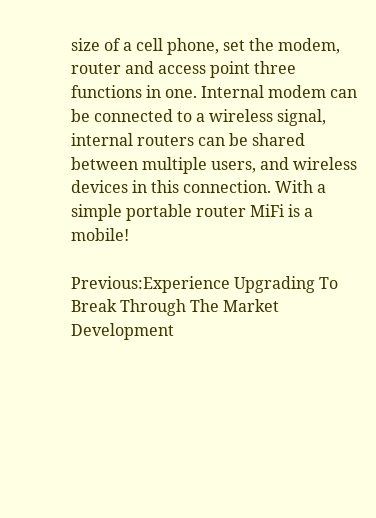size of a cell phone, set the modem, router and access point three functions in one. Internal modem can be connected to a wireless signal, internal routers can be shared between multiple users, and wireless devices in this connection. With a simple portable router MiFi is a mobile!

Previous:Experience Upgrading To Break Through The Market Development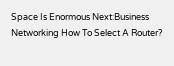Space Is Enormous Next:Business Networking How To Select A Router?